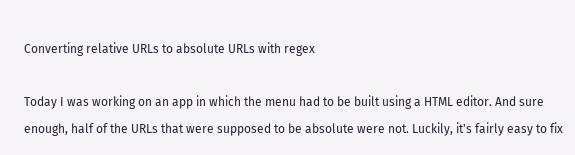Converting relative URLs to absolute URLs with regex

Today I was working on an app in which the menu had to be built using a HTML editor. And sure enough, half of the URLs that were supposed to be absolute were not. Luckily, it's fairly easy to fix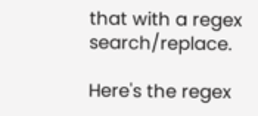that with a regex search/replace.

Here's the regex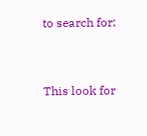to search for:


This look for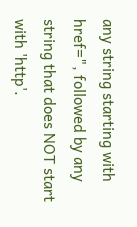any string starting with href=", followed by any string that does NOT start with 'http'.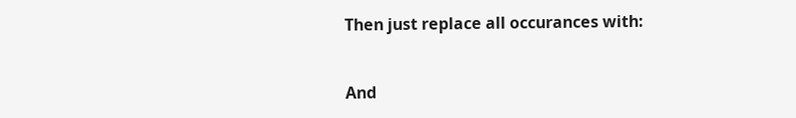Then just replace all occurances with:


And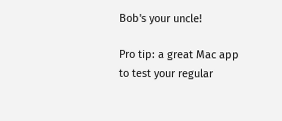Bob's your uncle!

Pro tip: a great Mac app to test your regular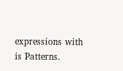expressions with is Patterns.